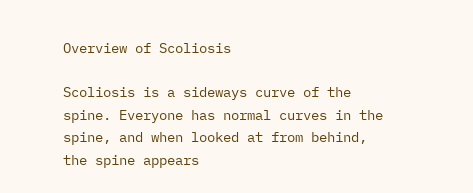Overview of Scoliosis

Scoliosis is a sideways curve of the spine. Everyone has normal curves in the spine, and when looked at from behind, the spine appears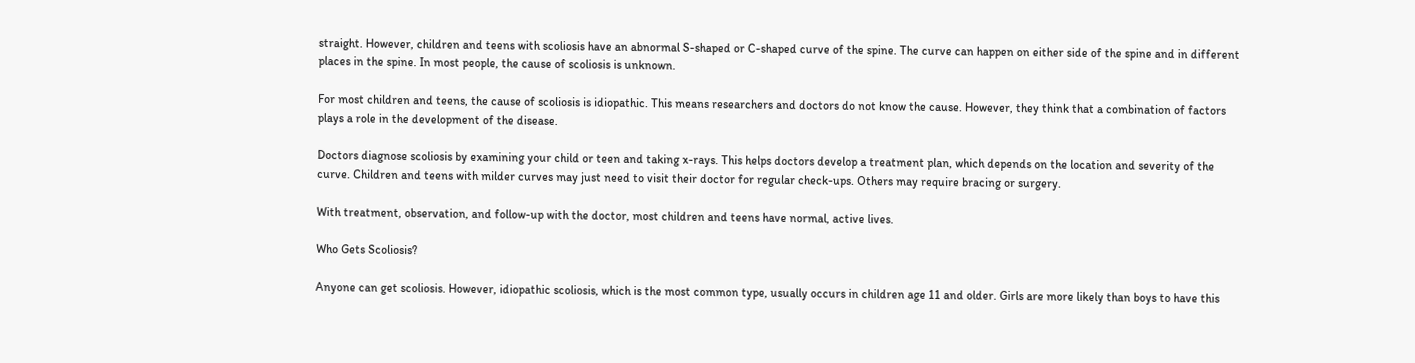straight. However, children and teens with scoliosis have an abnormal S-shaped or C-shaped curve of the spine. The curve can happen on either side of the spine and in different places in the spine. In most people, the cause of scoliosis is unknown.

For most children and teens, the cause of scoliosis is idiopathic. This means researchers and doctors do not know the cause. However, they think that a combination of factors plays a role in the development of the disease.

Doctors diagnose scoliosis by examining your child or teen and taking x-rays. This helps doctors develop a treatment plan, which depends on the location and severity of the curve. Children and teens with milder curves may just need to visit their doctor for regular check-ups. Others may require bracing or surgery.

With treatment, observation, and follow-up with the doctor, most children and teens have normal, active lives.

Who Gets Scoliosis?

Anyone can get scoliosis. However, idiopathic scoliosis, which is the most common type, usually occurs in children age 11 and older. Girls are more likely than boys to have this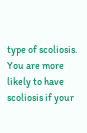type of scoliosis. You are more likely to have scoliosis if your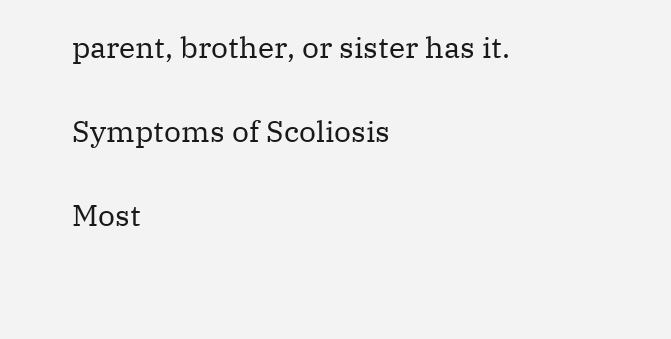parent, brother, or sister has it.

Symptoms of Scoliosis

Most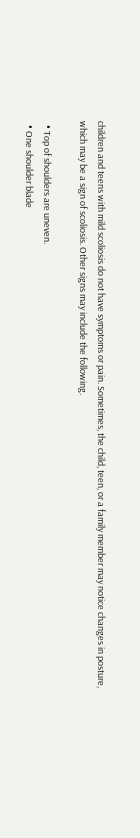children and teens with mild scoliosis do not have symptoms or pain. Sometimes, the child, teen, or a family member may notice changes in posture, which may be a sign of scoliosis. Other signs may include the following.

  • Top of shoulders are uneven.
  • One shoulder blade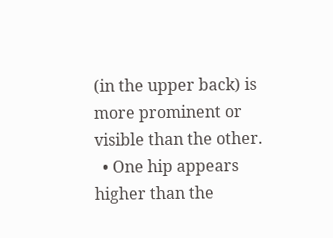(in the upper back) is more prominent or visible than the other.
  • One hip appears higher than the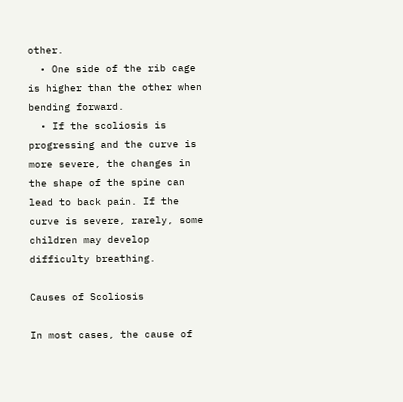other.
  • One side of the rib cage is higher than the other when bending forward.
  • If the scoliosis is progressing and the curve is more severe, the changes in the shape of the spine can lead to back pain. If the curve is severe, rarely, some children may develop difficulty breathing.

Causes of Scoliosis

In most cases, the cause of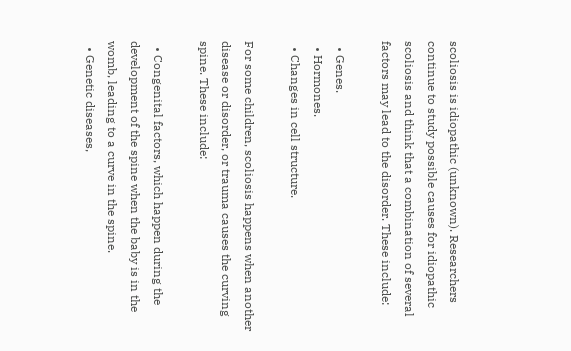scoliosis is idiopathic (unknown). Researchers continue to study possible causes for idiopathic scoliosis and think that a combination of several factors may lead to the disorder. These include:

  • Genes.
  • Hormones.
  • Changes in cell structure.

For some children, scoliosis happens when another disease or disorder, or trauma causes the curving spine. These include:

  • Congenital factors, which happen during the development of the spine when the baby is in the womb, leading to a curve in the spine.
  • Genetic diseases,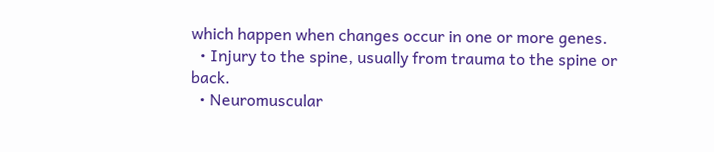which happen when changes occur in one or more genes.
  • Injury to the spine, usually from trauma to the spine or back.
  • Neuromuscular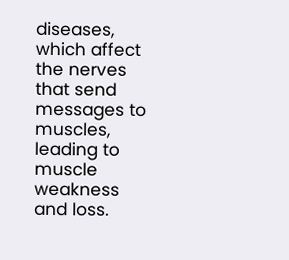diseases, which affect the nerves that send messages to muscles, leading to muscle weakness and loss.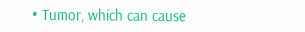• Tumor, which can cause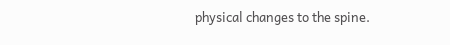physical changes to the spine.